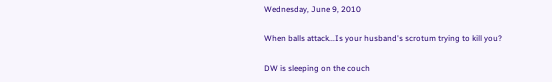Wednesday, June 9, 2010

When balls attack...Is your husband's scrotum trying to kill you?

DW is sleeping on the couch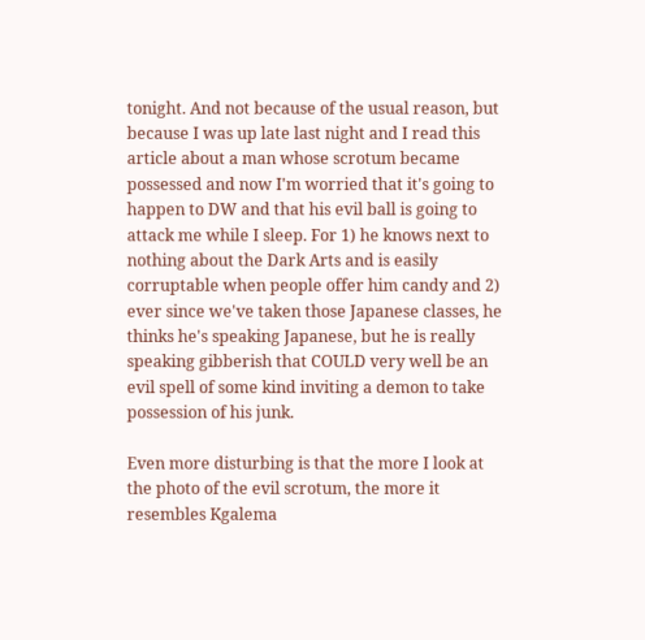tonight. And not because of the usual reason, but because I was up late last night and I read this article about a man whose scrotum became possessed and now I'm worried that it's going to happen to DW and that his evil ball is going to attack me while I sleep. For 1) he knows next to nothing about the Dark Arts and is easily corruptable when people offer him candy and 2) ever since we've taken those Japanese classes, he thinks he's speaking Japanese, but he is really speaking gibberish that COULD very well be an evil spell of some kind inviting a demon to take possession of his junk.

Even more disturbing is that the more I look at the photo of the evil scrotum, the more it resembles Kgalema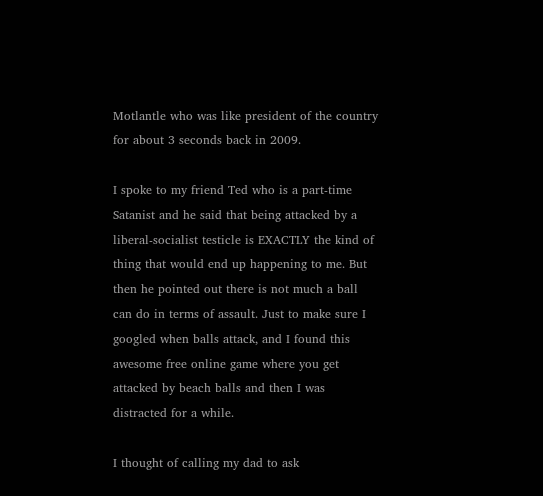Motlantle who was like president of the country for about 3 seconds back in 2009.

I spoke to my friend Ted who is a part-time Satanist and he said that being attacked by a liberal-socialist testicle is EXACTLY the kind of thing that would end up happening to me. But then he pointed out there is not much a ball can do in terms of assault. Just to make sure I googled when balls attack, and I found this awesome free online game where you get attacked by beach balls and then I was distracted for a while.

I thought of calling my dad to ask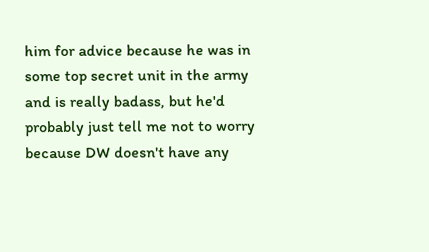him for advice because he was in some top secret unit in the army and is really badass, but he'd probably just tell me not to worry because DW doesn't have any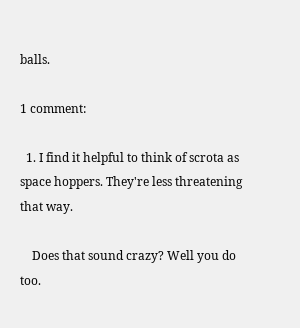balls.

1 comment:

  1. I find it helpful to think of scrota as space hoppers. They're less threatening that way.

    Does that sound crazy? Well you do too.